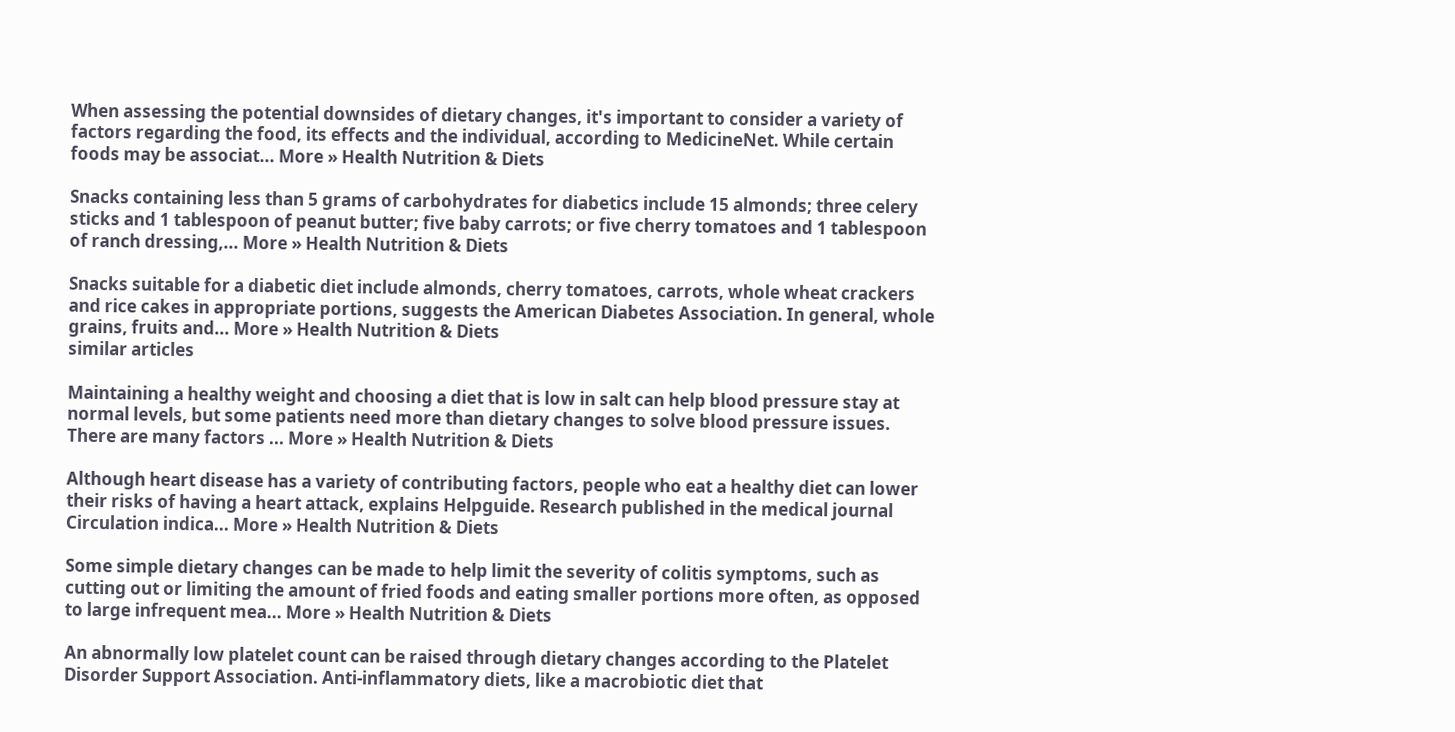When assessing the potential downsides of dietary changes, it's important to consider a variety of factors regarding the food, its effects and the individual, according to MedicineNet. While certain foods may be associat... More » Health Nutrition & Diets

Snacks containing less than 5 grams of carbohydrates for diabetics include 15 almonds; three celery sticks and 1 tablespoon of peanut butter; five baby carrots; or five cherry tomatoes and 1 tablespoon of ranch dressing,... More » Health Nutrition & Diets

Snacks suitable for a diabetic diet include almonds, cherry tomatoes, carrots, whole wheat crackers and rice cakes in appropriate portions, suggests the American Diabetes Association. In general, whole grains, fruits and... More » Health Nutrition & Diets
similar articles

Maintaining a healthy weight and choosing a diet that is low in salt can help blood pressure stay at normal levels, but some patients need more than dietary changes to solve blood pressure issues. There are many factors ... More » Health Nutrition & Diets

Although heart disease has a variety of contributing factors, people who eat a healthy diet can lower their risks of having a heart attack, explains Helpguide. Research published in the medical journal Circulation indica... More » Health Nutrition & Diets

Some simple dietary changes can be made to help limit the severity of colitis symptoms, such as cutting out or limiting the amount of fried foods and eating smaller portions more often, as opposed to large infrequent mea... More » Health Nutrition & Diets

An abnormally low platelet count can be raised through dietary changes according to the Platelet Disorder Support Association. Anti-inflammatory diets, like a macrobiotic diet that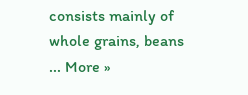consists mainly of whole grains, beans ... More »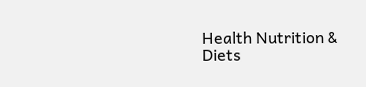Health Nutrition & Diets